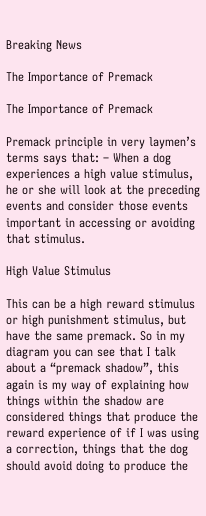Breaking News

The Importance of Premack

The Importance of Premack

Premack principle in very laymen’s terms says that: – When a dog experiences a high value stimulus, he or she will look at the preceding events and consider those events important in accessing or avoiding that stimulus.

High Value Stimulus

This can be a high reward stimulus or high punishment stimulus, but have the same premack. So in my diagram you can see that I talk about a “premack shadow”, this again is my way of explaining how things within the shadow are considered things that produce the reward experience of if I was using a correction, things that the dog should avoid doing to produce the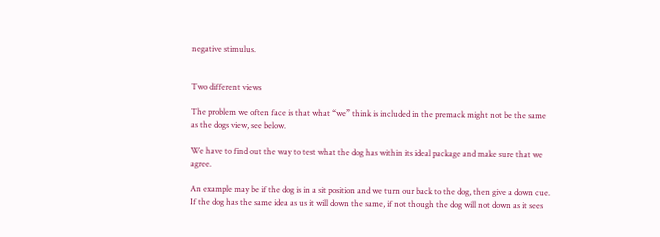negative stimulus.


Two different views

The problem we often face is that what “we” think is included in the premack might not be the same as the dogs view, see below.

We have to find out the way to test what the dog has within its ideal package and make sure that we agree.

An example may be if the dog is in a sit position and we turn our back to the dog, then give a down cue. If the dog has the same idea as us it will down the same, if not though the dog will not down as it sees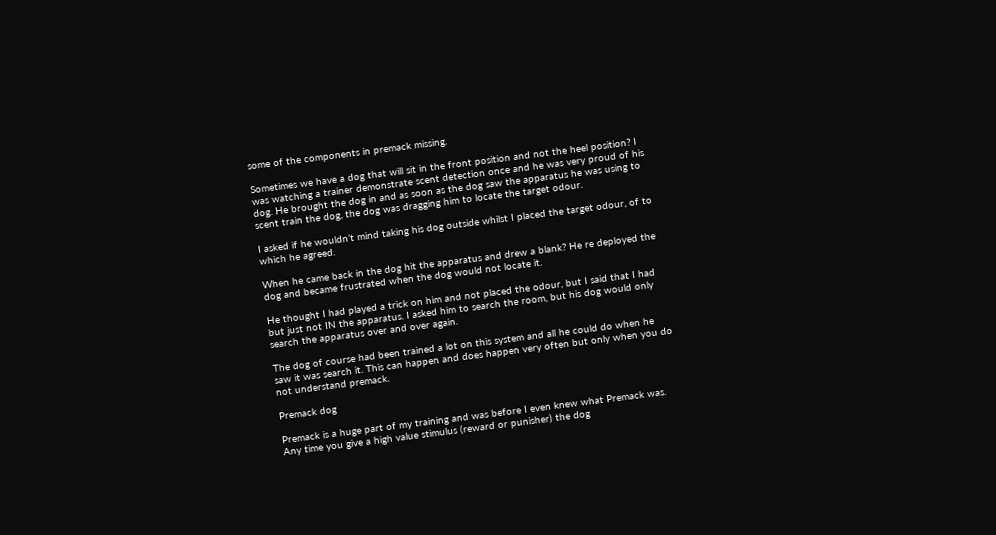some of the components in premack missing.

Sometimes we have a dog that will sit in the front position and not the heel position? I was watching a trainer demonstrate scent detection once and he was very proud of his dog. He brought the dog in and as soon as the dog saw the apparatus he was using to scent train the dog, the dog was dragging him to locate the target odour.

I asked if he wouldn’t mind taking his dog outside whilst I placed the target odour, of to which he agreed.

When he came back in the dog hit the apparatus and drew a blank? He re deployed the dog and became frustrated when the dog would not locate it.

He thought I had played a trick on him and not placed the odour, but I said that I had but just not IN the apparatus. I asked him to search the room, but his dog would only search the apparatus over and over again.

The dog of course had been trained a lot on this system and all he could do when he saw it was search it. This can happen and does happen very often but only when you do not understand premack.

Premack dog

Premack is a huge part of my training and was before I even knew what Premack was. Any time you give a high value stimulus (reward or punisher) the dog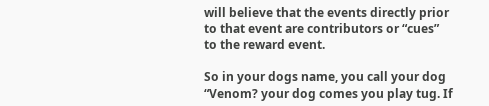will believe that the events directly prior to that event are contributors or “cues” to the reward event.

So in your dogs name, you call your dog “Venom? your dog comes you play tug. If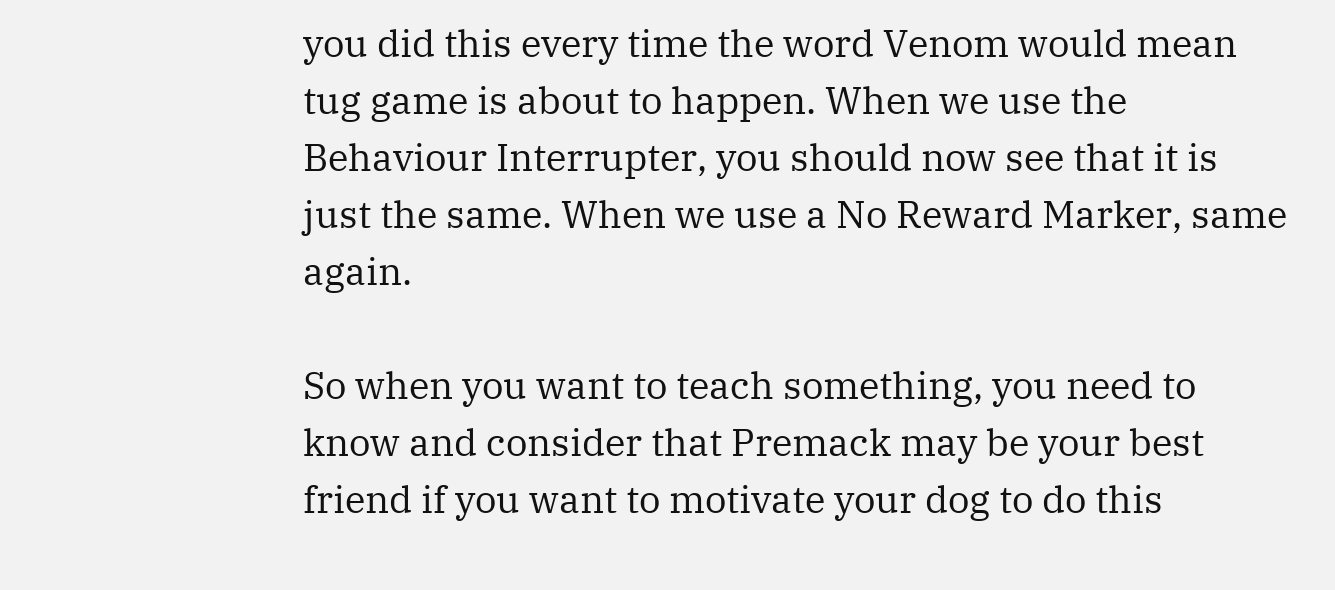you did this every time the word Venom would mean tug game is about to happen. When we use the Behaviour Interrupter, you should now see that it is just the same. When we use a No Reward Marker, same again.

So when you want to teach something, you need to know and consider that Premack may be your best friend if you want to motivate your dog to do this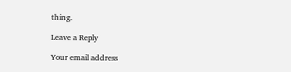thing.

Leave a Reply

Your email address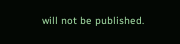will not be published.